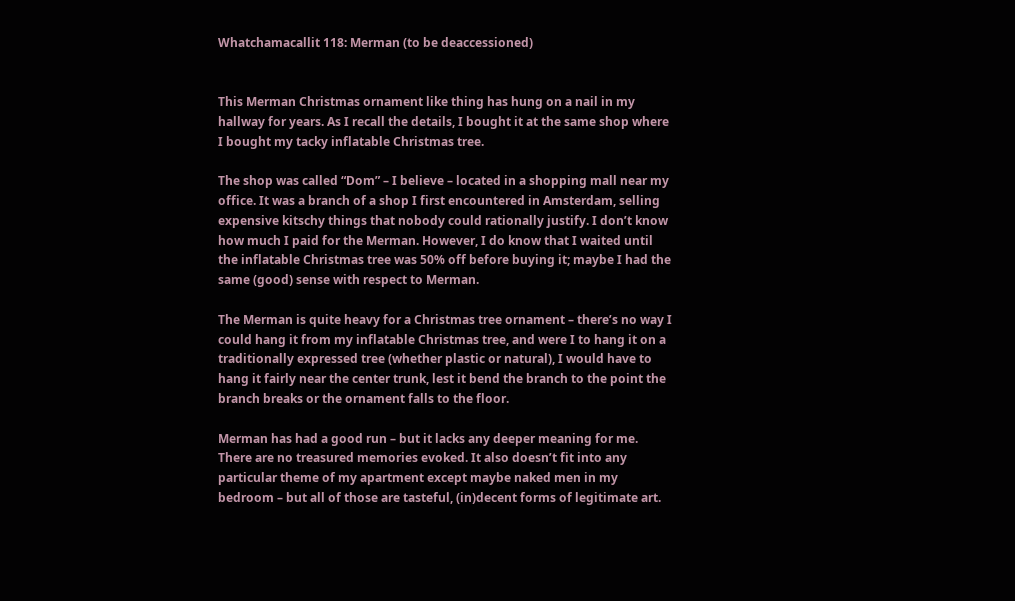Whatchamacallit 118: Merman (to be deaccessioned)


This Merman Christmas ornament like thing has hung on a nail in my hallway for years. As I recall the details, I bought it at the same shop where I bought my tacky inflatable Christmas tree.

The shop was called “Dom” – I believe – located in a shopping mall near my office. It was a branch of a shop I first encountered in Amsterdam, selling expensive kitschy things that nobody could rationally justify. I don’t know how much I paid for the Merman. However, I do know that I waited until the inflatable Christmas tree was 50% off before buying it; maybe I had the same (good) sense with respect to Merman.

The Merman is quite heavy for a Christmas tree ornament – there’s no way I could hang it from my inflatable Christmas tree, and were I to hang it on a traditionally expressed tree (whether plastic or natural), I would have to hang it fairly near the center trunk, lest it bend the branch to the point the branch breaks or the ornament falls to the floor.

Merman has had a good run – but it lacks any deeper meaning for me. There are no treasured memories evoked. It also doesn’t fit into any particular theme of my apartment except maybe naked men in my bedroom – but all of those are tasteful, (in)decent forms of legitimate art.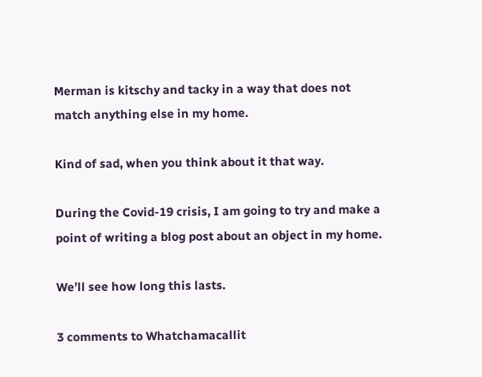Merman is kitschy and tacky in a way that does not match anything else in my home.

Kind of sad, when you think about it that way.

During the Covid-19 crisis, I am going to try and make a point of writing a blog post about an object in my home.

We’ll see how long this lasts.

3 comments to Whatchamacallit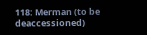118: Merman (to be deaccessioned)